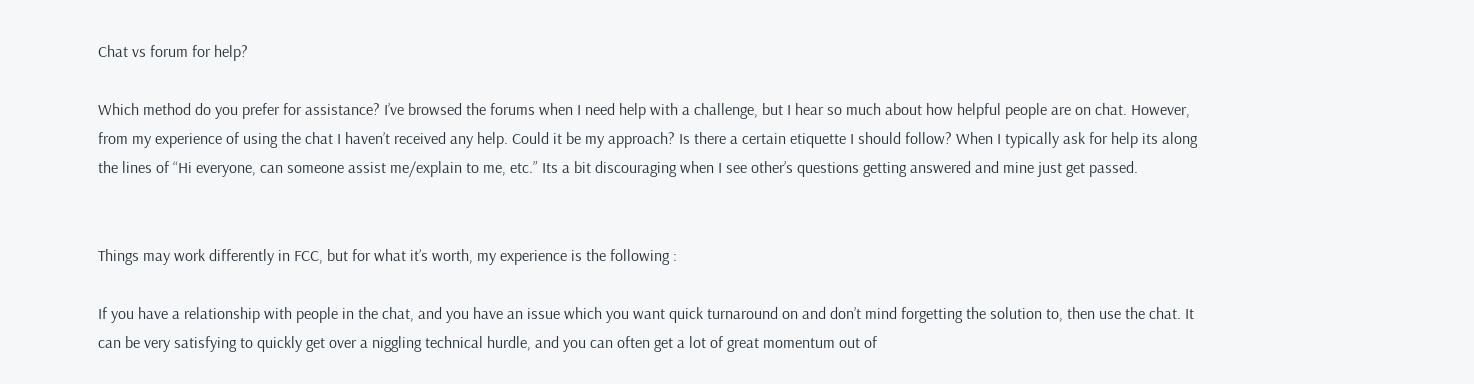Chat vs forum for help?

Which method do you prefer for assistance? I’ve browsed the forums when I need help with a challenge, but I hear so much about how helpful people are on chat. However, from my experience of using the chat I haven’t received any help. Could it be my approach? Is there a certain etiquette I should follow? When I typically ask for help its along the lines of “Hi everyone, can someone assist me/explain to me, etc.” Its a bit discouraging when I see other’s questions getting answered and mine just get passed.


Things may work differently in FCC, but for what it’s worth, my experience is the following :

If you have a relationship with people in the chat, and you have an issue which you want quick turnaround on and don’t mind forgetting the solution to, then use the chat. It can be very satisfying to quickly get over a niggling technical hurdle, and you can often get a lot of great momentum out of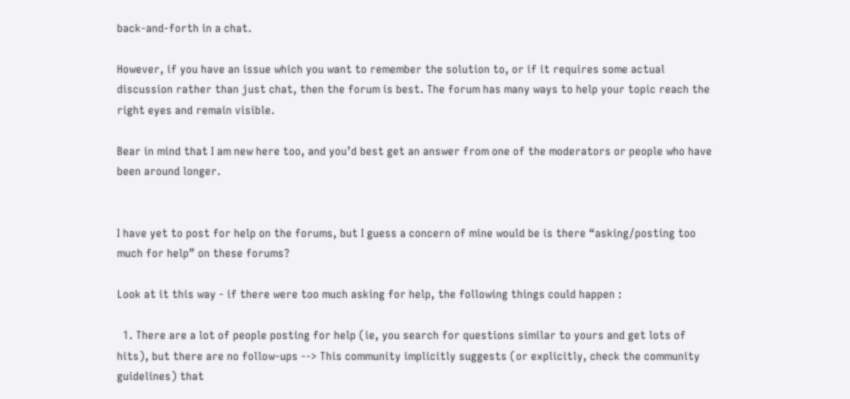back-and-forth in a chat.

However, if you have an issue which you want to remember the solution to, or if it requires some actual discussion rather than just chat, then the forum is best. The forum has many ways to help your topic reach the right eyes and remain visible.

Bear in mind that I am new here too, and you’d best get an answer from one of the moderators or people who have been around longer.


I have yet to post for help on the forums, but I guess a concern of mine would be is there “asking/posting too much for help” on these forums?

Look at it this way - if there were too much asking for help, the following things could happen :

  1. There are a lot of people posting for help (ie, you search for questions similar to yours and get lots of hits), but there are no follow-ups --> This community implicitly suggests (or explicitly, check the community guidelines) that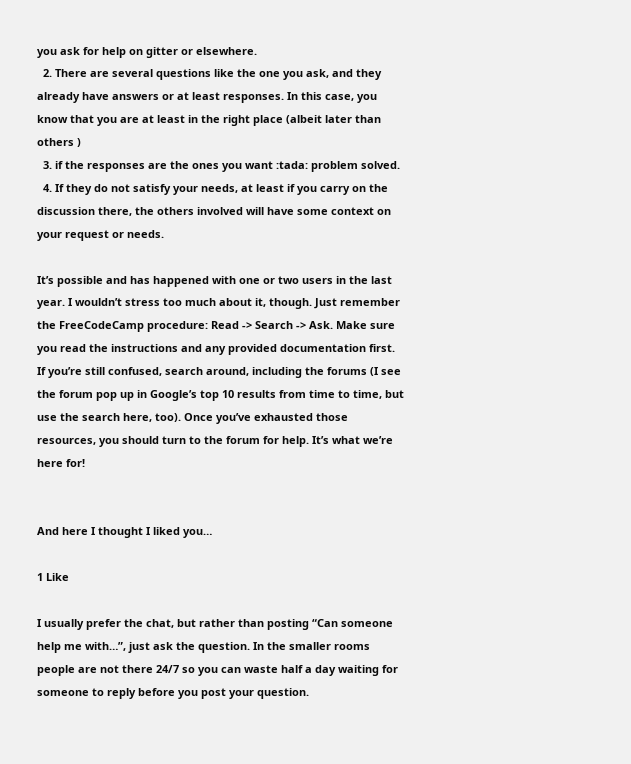you ask for help on gitter or elsewhere.
  2. There are several questions like the one you ask, and they already have answers or at least responses. In this case, you know that you are at least in the right place (albeit later than others )
  3. if the responses are the ones you want :tada: problem solved.
  4. If they do not satisfy your needs, at least if you carry on the discussion there, the others involved will have some context on your request or needs.

It’s possible and has happened with one or two users in the last year. I wouldn’t stress too much about it, though. Just remember the FreeCodeCamp procedure: Read -> Search -> Ask. Make sure you read the instructions and any provided documentation first. If you’re still confused, search around, including the forums (I see the forum pop up in Google’s top 10 results from time to time, but use the search here, too). Once you’ve exhausted those resources, you should turn to the forum for help. It’s what we’re here for!


And here I thought I liked you…

1 Like

I usually prefer the chat, but rather than posting “Can someone help me with…”, just ask the question. In the smaller rooms people are not there 24/7 so you can waste half a day waiting for someone to reply before you post your question.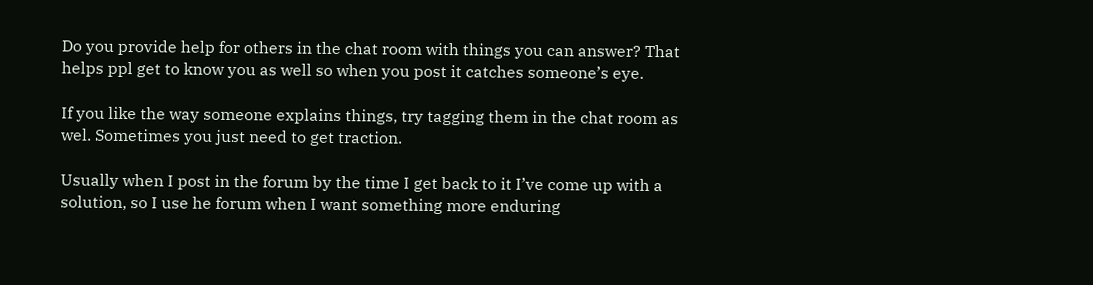Do you provide help for others in the chat room with things you can answer? That helps ppl get to know you as well so when you post it catches someone’s eye.

If you like the way someone explains things, try tagging them in the chat room as wel. Sometimes you just need to get traction.

Usually when I post in the forum by the time I get back to it I’ve come up with a solution, so I use he forum when I want something more enduring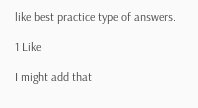like best practice type of answers.

1 Like

I might add that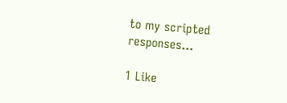to my scripted responses…

1 Like